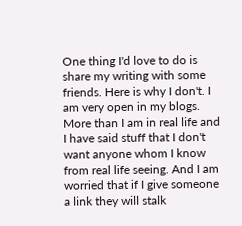One thing I'd love to do is share my writing with some friends. Here is why I don't. I am very open in my blogs. More than I am in real life and I have said stuff that I don't want anyone whom I know from real life seeing. And I am worried that if I give someone a link they will stalk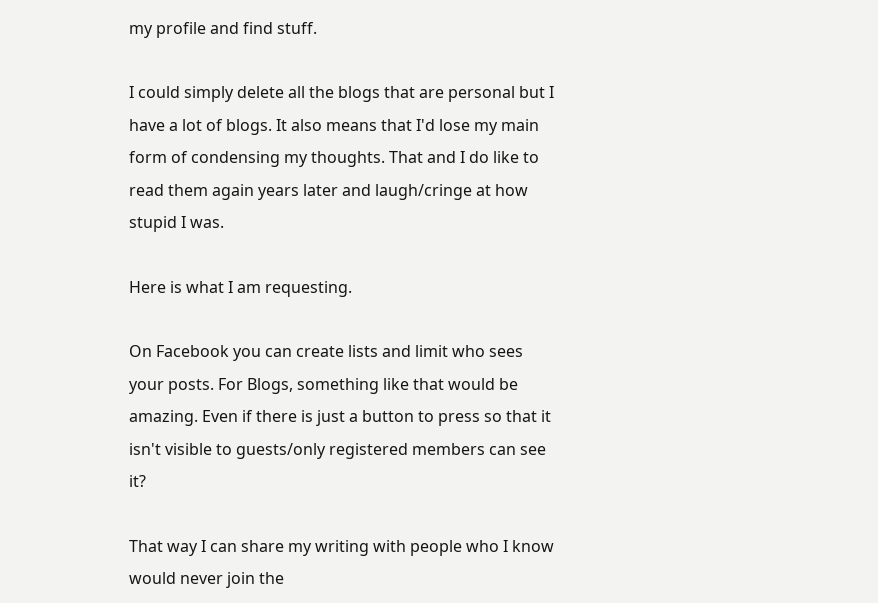my profile and find stuff.

I could simply delete all the blogs that are personal but I have a lot of blogs. It also means that I'd lose my main form of condensing my thoughts. That and I do like to read them again years later and laugh/cringe at how stupid I was.

Here is what I am requesting.

On Facebook you can create lists and limit who sees your posts. For Blogs, something like that would be amazing. Even if there is just a button to press so that it isn't visible to guests/only registered members can see it?

That way I can share my writing with people who I know would never join the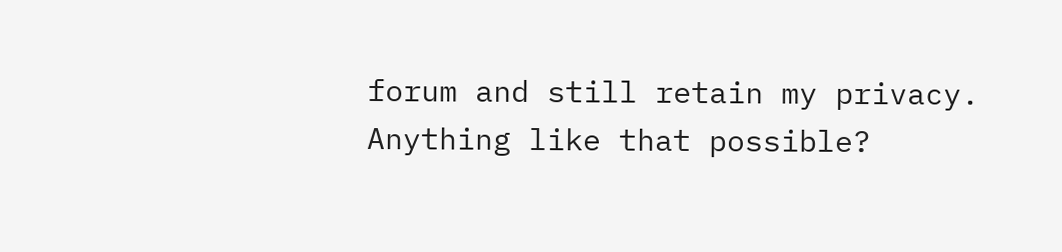forum and still retain my privacy.
Anything like that possible?